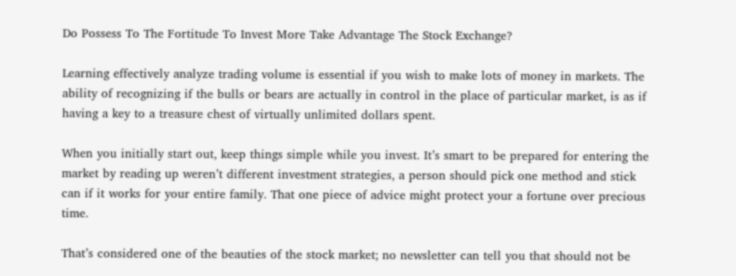Do Possess To The Fortitude To Invest More Take Advantage The Stock Exchange?

Learning effectively analyze trading volume is essential if you wish to make lots of money in markets. The ability of recognizing if the bulls or bears are actually in control in the place of particular market, is as if having a key to a treasure chest of virtually unlimited dollars spent.

When you initially start out, keep things simple while you invest. It’s smart to be prepared for entering the market by reading up weren’t different investment strategies, a person should pick one method and stick can if it works for your entire family. That one piece of advice might protect your a fortune over precious time.

That’s considered one of the beauties of the stock market; no newsletter can tell you that should not be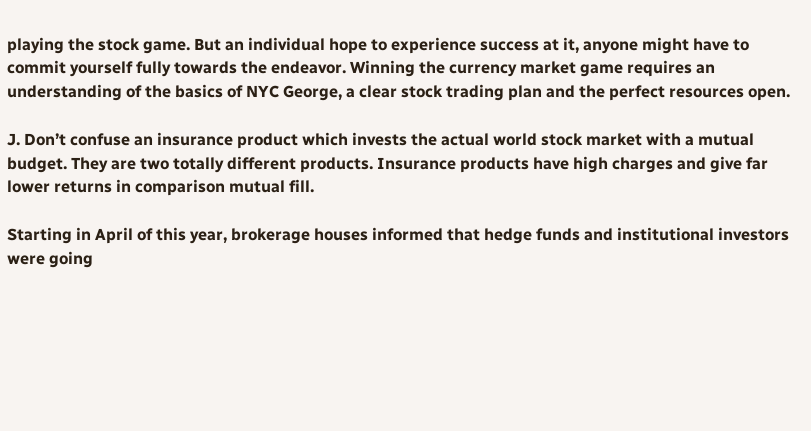playing the stock game. But an individual hope to experience success at it, anyone might have to commit yourself fully towards the endeavor. Winning the currency market game requires an understanding of the basics of NYC George, a clear stock trading plan and the perfect resources open.

J. Don’t confuse an insurance product which invests the actual world stock market with a mutual budget. They are two totally different products. Insurance products have high charges and give far lower returns in comparison mutual fill.

Starting in April of this year, brokerage houses informed that hedge funds and institutional investors were going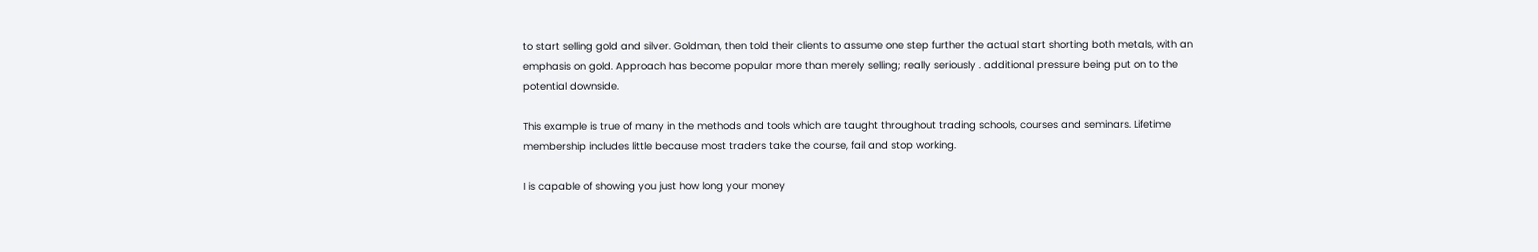to start selling gold and silver. Goldman, then told their clients to assume one step further the actual start shorting both metals, with an emphasis on gold. Approach has become popular more than merely selling; really seriously . additional pressure being put on to the potential downside.

This example is true of many in the methods and tools which are taught throughout trading schools, courses and seminars. Lifetime membership includes little because most traders take the course, fail and stop working.

I is capable of showing you just how long your money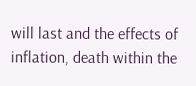will last and the effects of inflation, death within the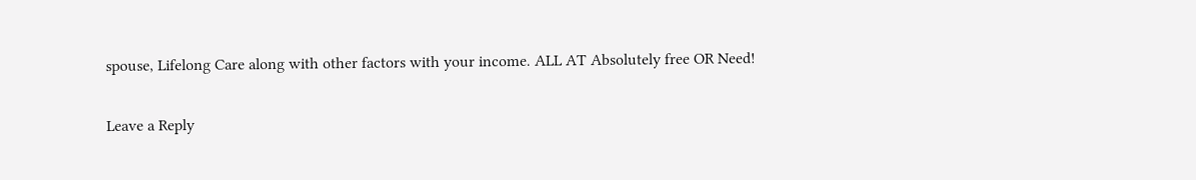spouse, Lifelong Care along with other factors with your income. ALL AT Absolutely free OR Need!

Leave a Reply